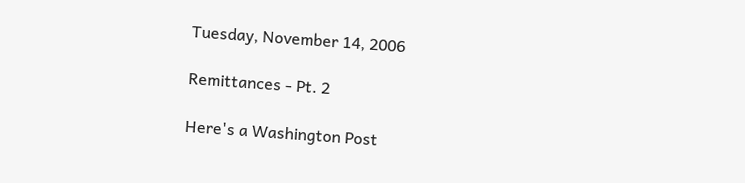Tuesday, November 14, 2006

Remittances - Pt. 2

Here's a Washington Post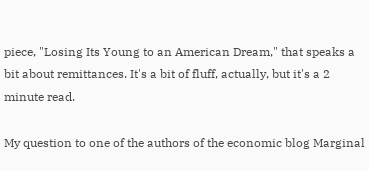piece, "Losing Its Young to an American Dream," that speaks a bit about remittances. It's a bit of fluff, actually, but it's a 2 minute read.

My question to one of the authors of the economic blog Marginal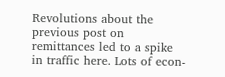Revolutions about the previous post on remittances led to a spike in traffic here. Lots of econ-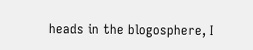heads in the blogosphere, I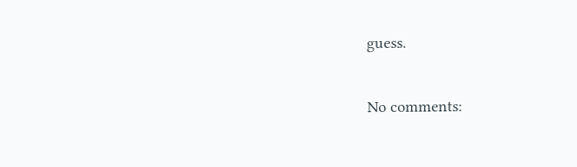guess.

No comments: